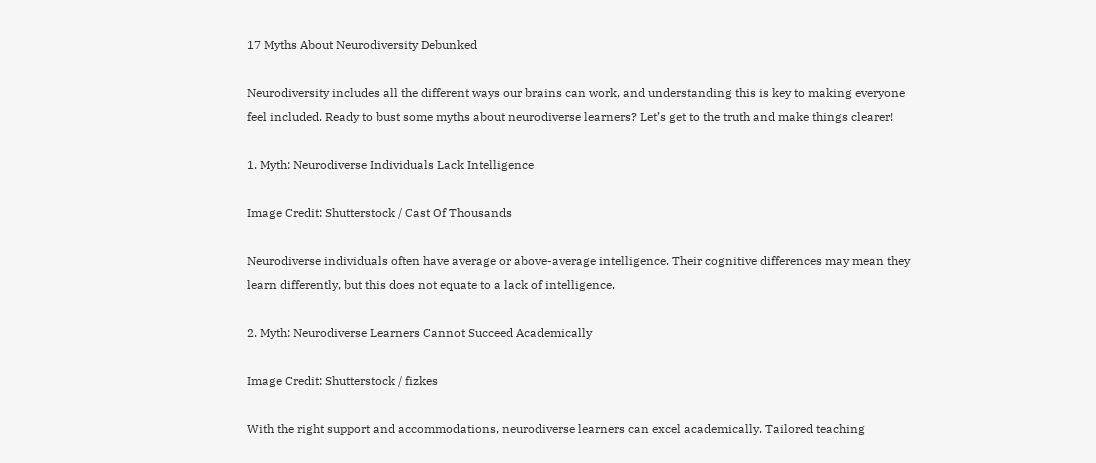17 Myths About Neurodiversity Debunked

Neurodiversity includes all the different ways our brains can work, and understanding this is key to making everyone feel included. Ready to bust some myths about neurodiverse learners? Let’s get to the truth and make things clearer!

1. Myth: Neurodiverse Individuals Lack Intelligence

Image Credit: Shutterstock / Cast Of Thousands

Neurodiverse individuals often have average or above-average intelligence. Their cognitive differences may mean they learn differently, but this does not equate to a lack of intelligence.

2. Myth: Neurodiverse Learners Cannot Succeed Academically

Image Credit: Shutterstock / fizkes

With the right support and accommodations, neurodiverse learners can excel academically. Tailored teaching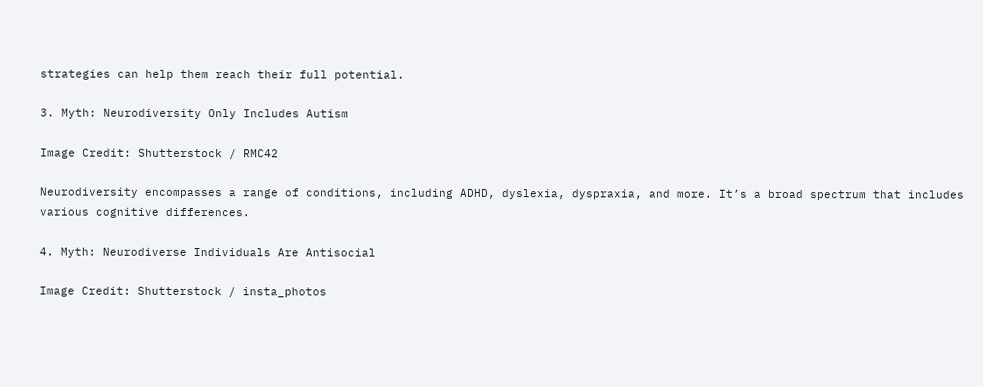strategies can help them reach their full potential.

3. Myth: Neurodiversity Only Includes Autism

Image Credit: Shutterstock / RMC42

Neurodiversity encompasses a range of conditions, including ADHD, dyslexia, dyspraxia, and more. It’s a broad spectrum that includes various cognitive differences.

4. Myth: Neurodiverse Individuals Are Antisocial

Image Credit: Shutterstock / insta_photos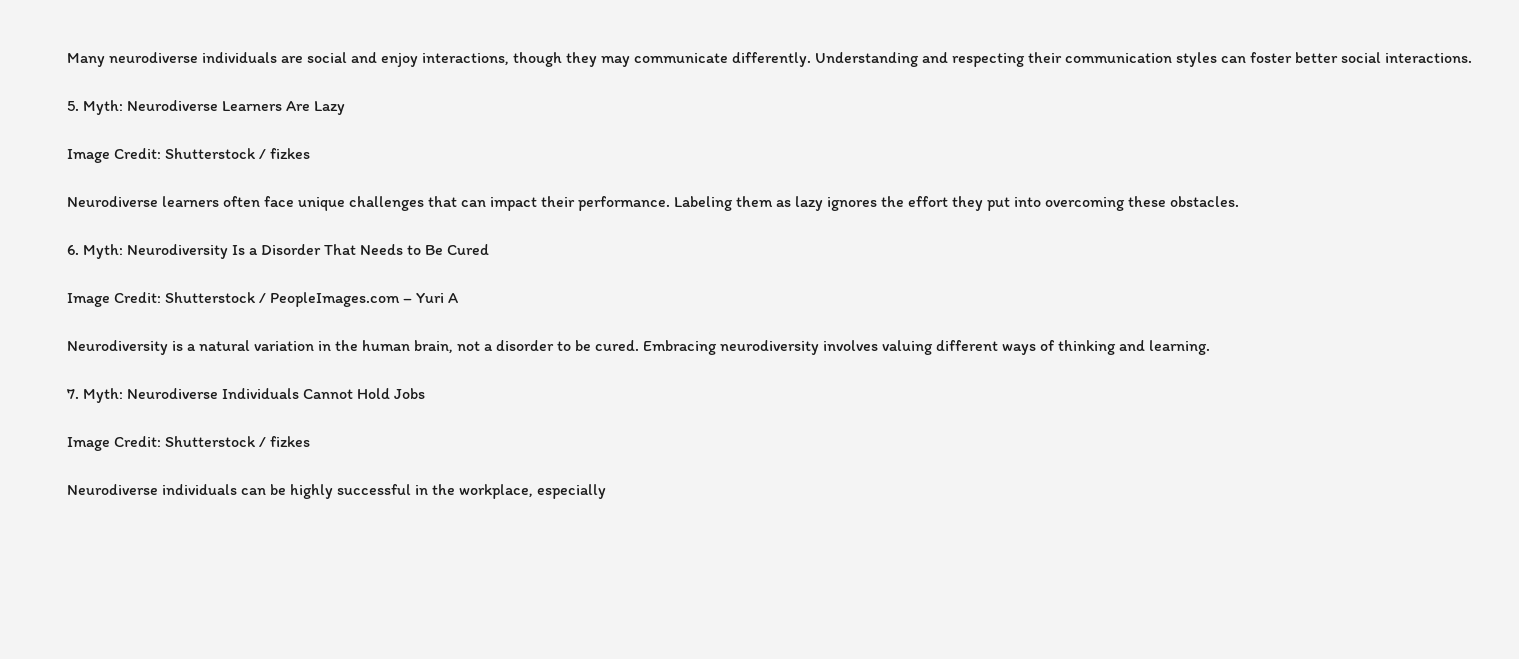Many neurodiverse individuals are social and enjoy interactions, though they may communicate differently. Understanding and respecting their communication styles can foster better social interactions.

5. Myth: Neurodiverse Learners Are Lazy

Image Credit: Shutterstock / fizkes

Neurodiverse learners often face unique challenges that can impact their performance. Labeling them as lazy ignores the effort they put into overcoming these obstacles.

6. Myth: Neurodiversity Is a Disorder That Needs to Be Cured

Image Credit: Shutterstock / PeopleImages.com – Yuri A

Neurodiversity is a natural variation in the human brain, not a disorder to be cured. Embracing neurodiversity involves valuing different ways of thinking and learning.

7. Myth: Neurodiverse Individuals Cannot Hold Jobs

Image Credit: Shutterstock / fizkes

Neurodiverse individuals can be highly successful in the workplace, especially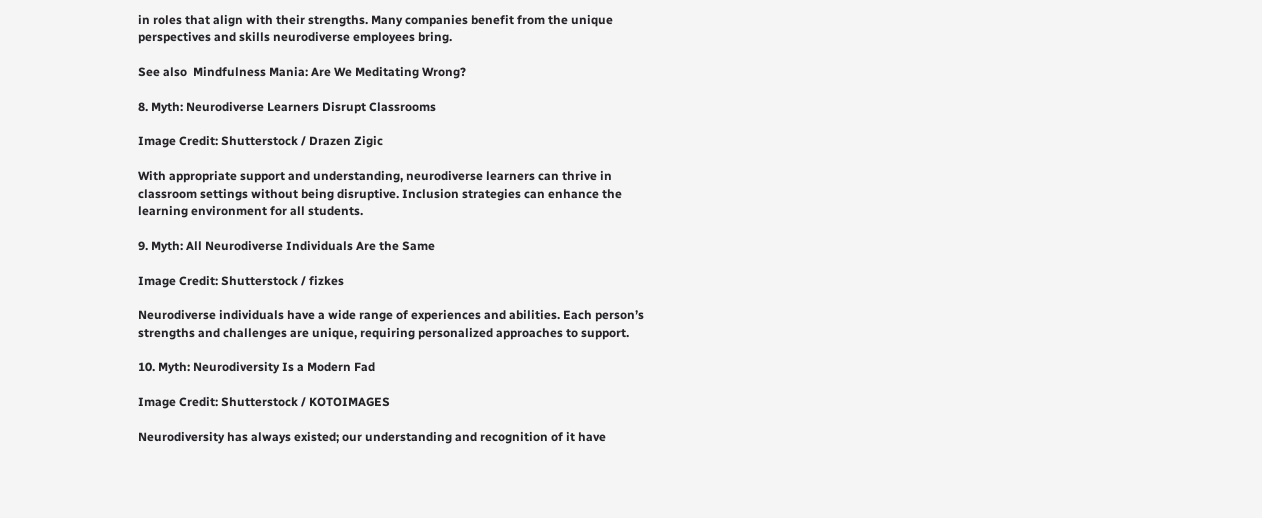in roles that align with their strengths. Many companies benefit from the unique perspectives and skills neurodiverse employees bring.

See also  Mindfulness Mania: Are We Meditating Wrong?

8. Myth: Neurodiverse Learners Disrupt Classrooms

Image Credit: Shutterstock / Drazen Zigic

With appropriate support and understanding, neurodiverse learners can thrive in classroom settings without being disruptive. Inclusion strategies can enhance the learning environment for all students.

9. Myth: All Neurodiverse Individuals Are the Same

Image Credit: Shutterstock / fizkes

Neurodiverse individuals have a wide range of experiences and abilities. Each person’s strengths and challenges are unique, requiring personalized approaches to support.

10. Myth: Neurodiversity Is a Modern Fad

Image Credit: Shutterstock / KOTOIMAGES

Neurodiversity has always existed; our understanding and recognition of it have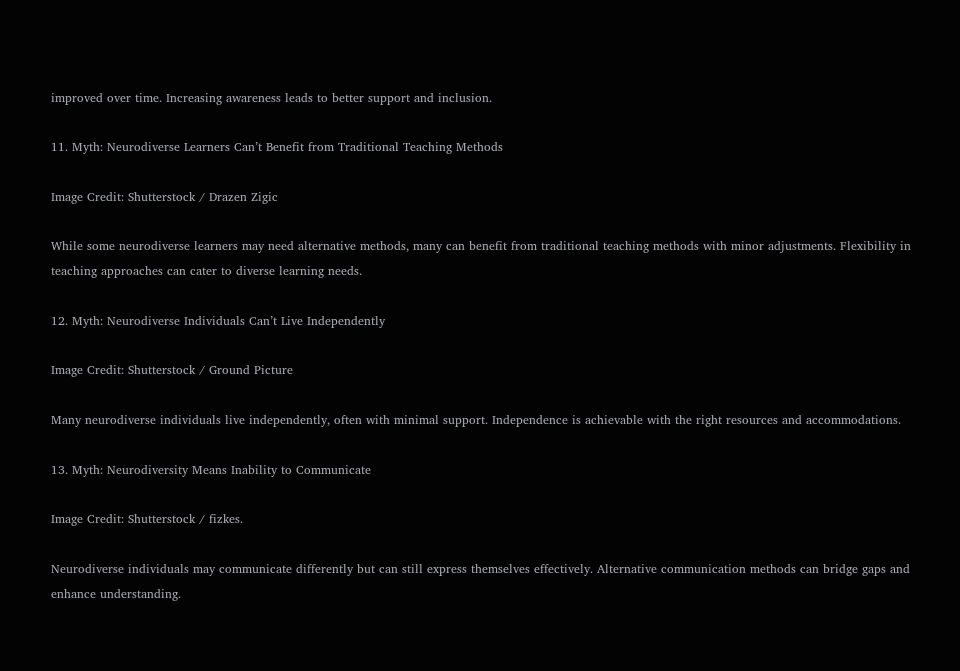improved over time. Increasing awareness leads to better support and inclusion.

11. Myth: Neurodiverse Learners Can’t Benefit from Traditional Teaching Methods

Image Credit: Shutterstock / Drazen Zigic

While some neurodiverse learners may need alternative methods, many can benefit from traditional teaching methods with minor adjustments. Flexibility in teaching approaches can cater to diverse learning needs.

12. Myth: Neurodiverse Individuals Can’t Live Independently

Image Credit: Shutterstock / Ground Picture

Many neurodiverse individuals live independently, often with minimal support. Independence is achievable with the right resources and accommodations.

13. Myth: Neurodiversity Means Inability to Communicate

Image Credit: Shutterstock / fizkes.

Neurodiverse individuals may communicate differently but can still express themselves effectively. Alternative communication methods can bridge gaps and enhance understanding.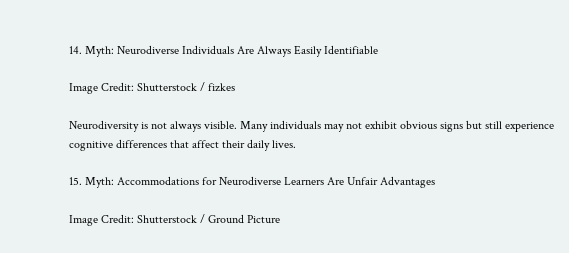14. Myth: Neurodiverse Individuals Are Always Easily Identifiable

Image Credit: Shutterstock / fizkes

Neurodiversity is not always visible. Many individuals may not exhibit obvious signs but still experience cognitive differences that affect their daily lives.

15. Myth: Accommodations for Neurodiverse Learners Are Unfair Advantages

Image Credit: Shutterstock / Ground Picture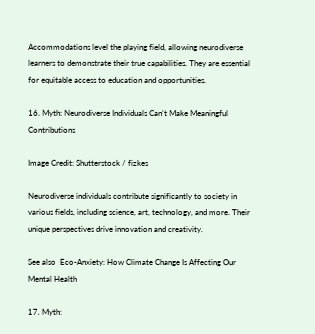Accommodations level the playing field, allowing neurodiverse learners to demonstrate their true capabilities. They are essential for equitable access to education and opportunities.

16. Myth: Neurodiverse Individuals Can’t Make Meaningful Contributions

Image Credit: Shutterstock / fizkes

Neurodiverse individuals contribute significantly to society in various fields, including science, art, technology, and more. Their unique perspectives drive innovation and creativity.

See also  Eco-Anxiety: How Climate Change Is Affecting Our Mental Health

17. Myth: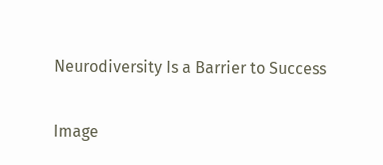Neurodiversity Is a Barrier to Success

Image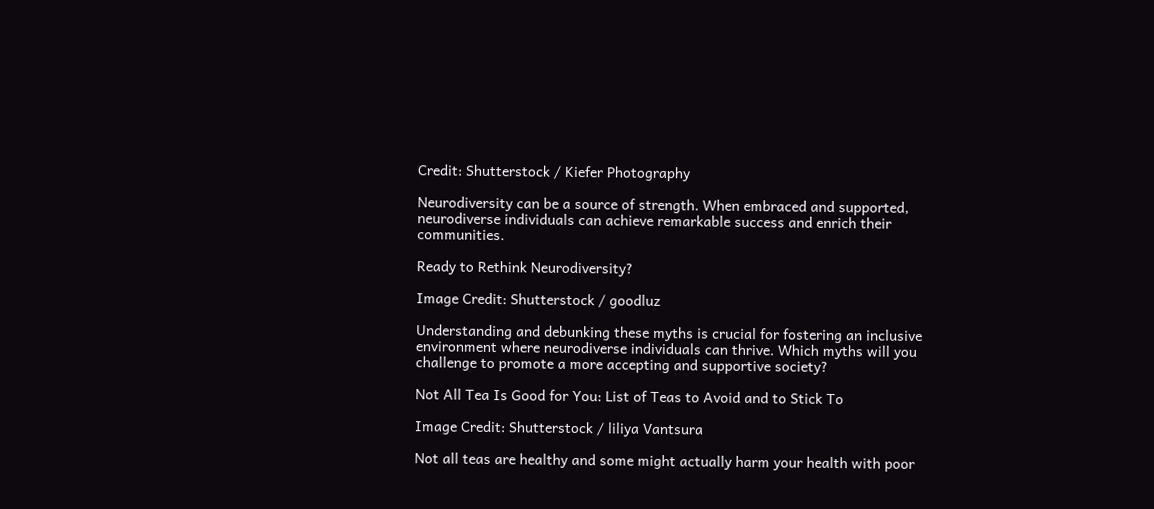Credit: Shutterstock / Kiefer Photography

Neurodiversity can be a source of strength. When embraced and supported, neurodiverse individuals can achieve remarkable success and enrich their communities.

Ready to Rethink Neurodiversity?

Image Credit: Shutterstock / goodluz

Understanding and debunking these myths is crucial for fostering an inclusive environment where neurodiverse individuals can thrive. Which myths will you challenge to promote a more accepting and supportive society?

Not All Tea Is Good for You: List of Teas to Avoid and to Stick To

Image Credit: Shutterstock / liliya Vantsura

Not all teas are healthy and some might actually harm your health with poor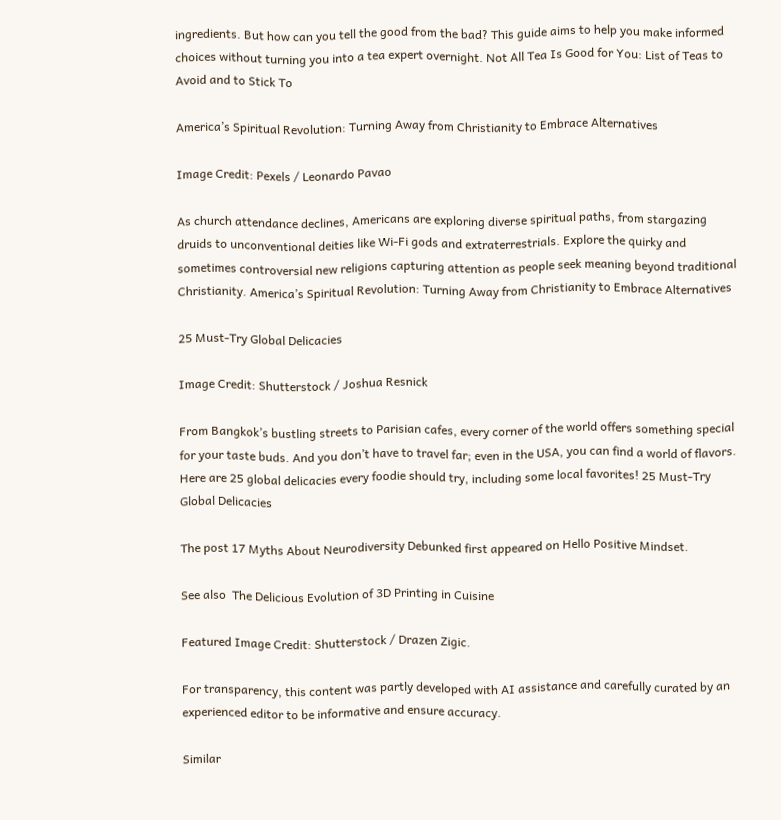ingredients. But how can you tell the good from the bad? This guide aims to help you make informed choices without turning you into a tea expert overnight. Not All Tea Is Good for You: List of Teas to Avoid and to Stick To

America’s Spiritual Revolution: Turning Away from Christianity to Embrace Alternatives

Image Credit: Pexels / Leonardo Pavao

As church attendance declines, Americans are exploring diverse spiritual paths, from stargazing druids to unconventional deities like Wi-Fi gods and extraterrestrials. Explore the quirky and sometimes controversial new religions capturing attention as people seek meaning beyond traditional Christianity. America’s Spiritual Revolution: Turning Away from Christianity to Embrace Alternatives

25 Must-Try Global Delicacies

Image Credit: Shutterstock / Joshua Resnick

From Bangkok’s bustling streets to Parisian cafes, every corner of the world offers something special for your taste buds. And you don’t have to travel far; even in the USA, you can find a world of flavors. Here are 25 global delicacies every foodie should try, including some local favorites! 25 Must-Try Global Delicacies

The post 17 Myths About Neurodiversity Debunked first appeared on Hello Positive Mindset.

See also  The Delicious Evolution of 3D Printing in Cuisine

Featured Image Credit: Shutterstock / Drazen Zigic.

For transparency, this content was partly developed with AI assistance and carefully curated by an experienced editor to be informative and ensure accuracy.

Similar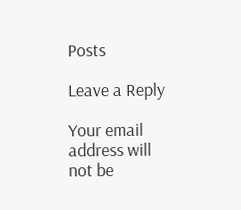Posts

Leave a Reply

Your email address will not be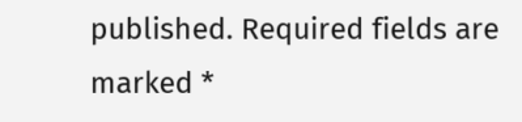published. Required fields are marked *